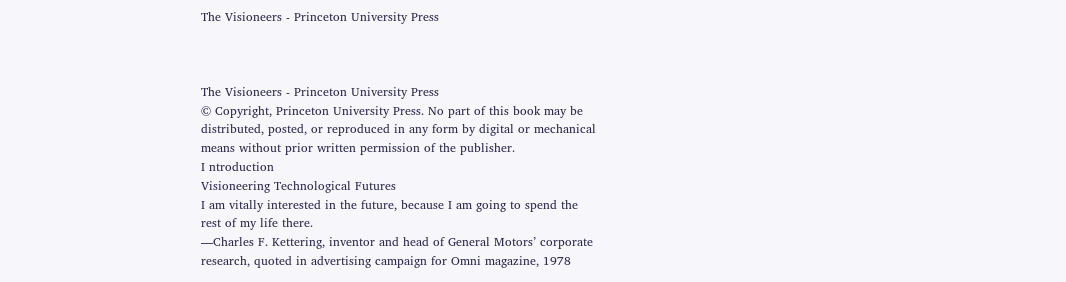The Visioneers - Princeton University Press



The Visioneers - Princeton University Press
© Copyright, Princeton University Press. No part of this book may be
distributed, posted, or reproduced in any form by digital or mechanical
means without prior written permission of the publisher.
I ntroduction
Visioneering Technological Futures
I am vitally interested in the future, because I am going to spend the
rest of my life there.
—Charles F. Kettering, inventor and head of General Motors’ corporate
research, quoted in advertising campaign for Omni magazine, 1978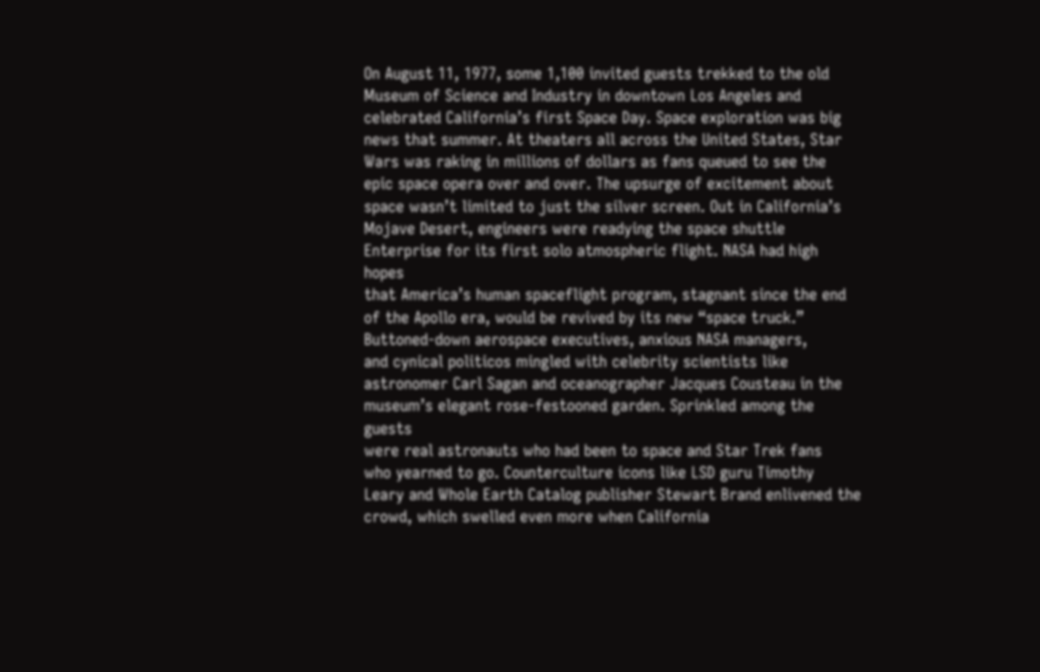On August 11, 1977, some 1,100 invited guests trekked to the old
Museum of Science and Industry in downtown Los Angeles and
celebrated California’s first Space Day. Space exploration was big
news that summer. At theaters all across the United States, Star
Wars was raking in millions of dollars as fans queued to see the
epic space opera over and over. The upsurge of excitement about
space wasn’t limited to just the silver screen. Out in California’s
Mojave Desert, engineers were readying the space shuttle Enterprise for its first solo atmospheric flight. NASA had high hopes
that America’s human spaceflight program, stagnant since the end
of the Apollo era, would be revived by its new “space truck.”
Buttoned-down aerospace executives, anxious NASA managers,
and cynical politicos mingled with celebrity scientists like astronomer Carl Sagan and oceanographer Jacques Cousteau in the museum’s elegant rose-festooned garden. Sprinkled among the guests
were real astronauts who had been to space and Star Trek fans
who yearned to go. Counterculture icons like LSD guru Timothy
Leary and Whole Earth Catalog publisher Stewart Brand enlivened the crowd, which swelled even more when California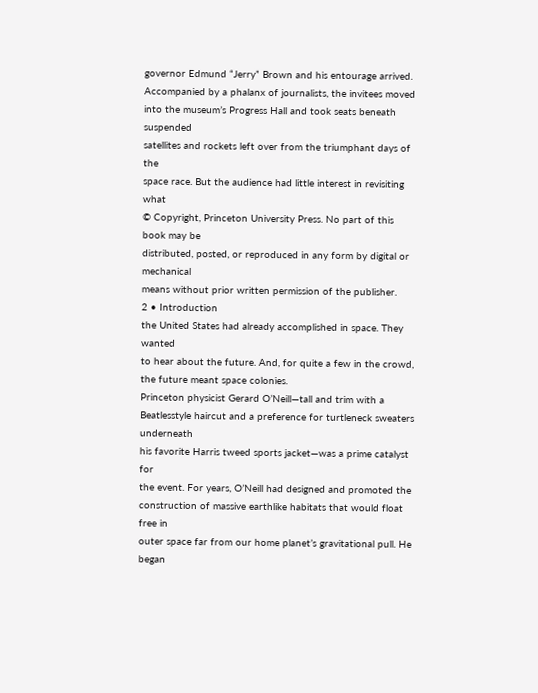governor Edmund “Jerry” Brown and his entourage arrived.
Accompanied by a phalanx of journalists, the invitees moved
into the museum’s Progress Hall and took seats beneath suspended
satellites and rockets left over from the triumphant days of the
space race. But the audience had little interest in revisiting what
© Copyright, Princeton University Press. No part of this book may be
distributed, posted, or reproduced in any form by digital or mechanical
means without prior written permission of the publisher.
2 • Introduction
the United States had already accomplished in space. They wanted
to hear about the future. And, for quite a few in the crowd, the future meant space colonies.
Princeton physicist Gerard O’Neill—tall and trim with a Beatlesstyle haircut and a preference for turtleneck sweaters underneath
his favorite Harris tweed sports jacket—was a prime catalyst for
the event. For years, O’Neill had designed and promoted the construction of massive earthlike habitats that would float free in
outer space far from our home planet’s gravitational pull. He began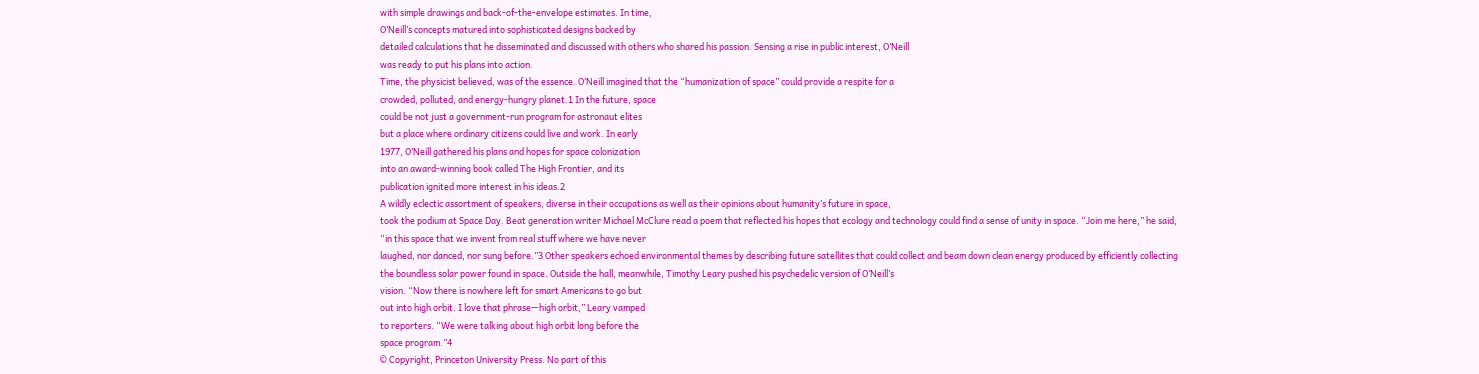with simple drawings and back-of-the-envelope estimates. In time,
O’Neill’s concepts matured into sophisticated designs backed by
detailed calculations that he disseminated and discussed with others who shared his passion. Sensing a rise in public interest, O’Neill
was ready to put his plans into action.
Time, the physicist believed, was of the essence. O’Neill imagined that the “humanization of space” could provide a respite for a
crowded, polluted, and energy-hungry planet.1 In the future, space
could be not just a government-run program for astronaut elites
but a place where ordinary citizens could live and work. In early
1977, O’Neill gathered his plans and hopes for space colonization
into an award-winning book called The High Frontier, and its
publication ignited more interest in his ideas.2
A wildly eclectic assortment of speakers, diverse in their occupations as well as their opinions about humanity’s future in space,
took the podium at Space Day. Beat generation writer Michael McClure read a poem that reflected his hopes that ecology and technology could find a sense of unity in space. “Join me here,” he said,
“in this space that we invent from real stuff where we have never
laughed, nor danced, nor sung before.”3 Other speakers echoed environmental themes by describing future satellites that could collect and beam down clean energy produced by efficiently collecting
the boundless solar power found in space. Outside the hall, meanwhile, Timothy Leary pushed his psychedelic version of O’Neill’s
vision. “Now there is nowhere left for smart Americans to go but
out into high orbit. I love that phrase—high orbit,” Leary vamped
to reporters. “We were talking about high orbit long before the
space program.”4
© Copyright, Princeton University Press. No part of this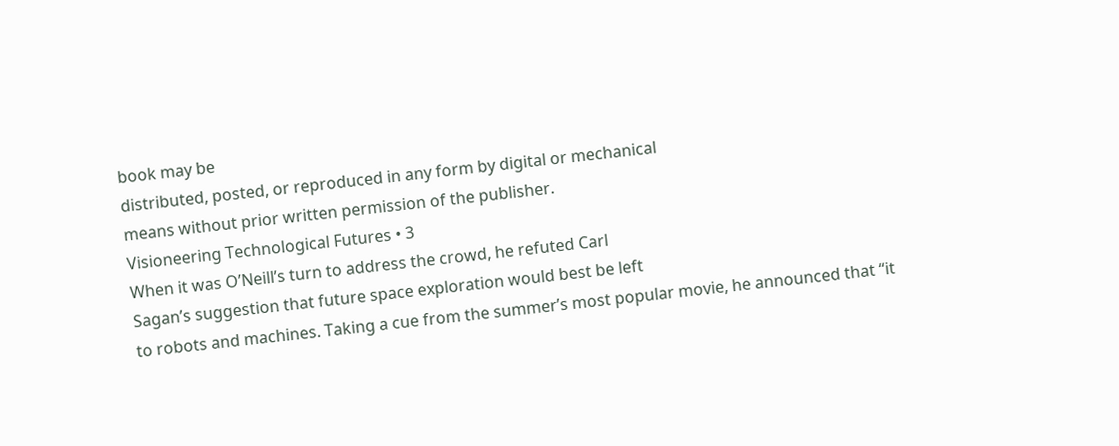book may be
distributed, posted, or reproduced in any form by digital or mechanical
means without prior written permission of the publisher.
Visioneering Technological Futures • 3
When it was O’Neill’s turn to address the crowd, he refuted Carl
Sagan’s suggestion that future space exploration would best be left
to robots and machines. Taking a cue from the summer’s most popular movie, he announced that “it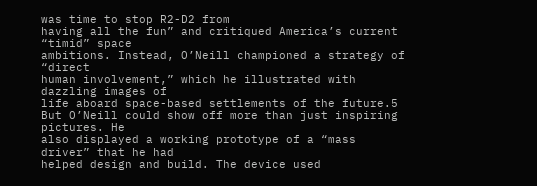was time to stop R2-D2 from
having all the fun” and critiqued America’s current “timid” space
ambitions. Instead, O’Neill championed a strategy of “direct
human involvement,” which he illustrated with dazzling images of
life aboard space-based settlements of the future.5
But O’Neill could show off more than just inspiring pictures. He
also displayed a working prototype of a “mass driver” that he had
helped design and build. The device used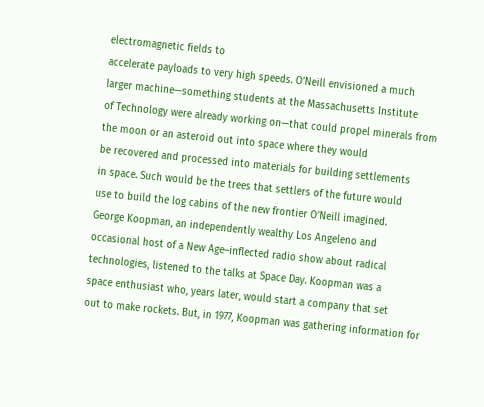electromagnetic fields to
accelerate payloads to very high speeds. O’Neill envisioned a much
larger machine—something students at the Massachusetts Institute
of Technology were already working on—that could propel minerals from the moon or an asteroid out into space where they would
be recovered and processed into materials for building settlements
in space. Such would be the trees that settlers of the future would
use to build the log cabins of the new frontier O’Neill imagined.
George Koopman, an independently wealthy Los Angeleno and
occasional host of a New Age–inflected radio show about radical
technologies, listened to the talks at Space Day. Koopman was a
space enthusiast who, years later, would start a company that set
out to make rockets. But, in 1977, Koopman was gathering information for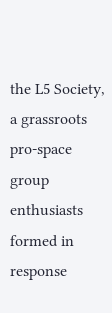the L5 Society, a grassroots pro-space group enthusiasts formed in response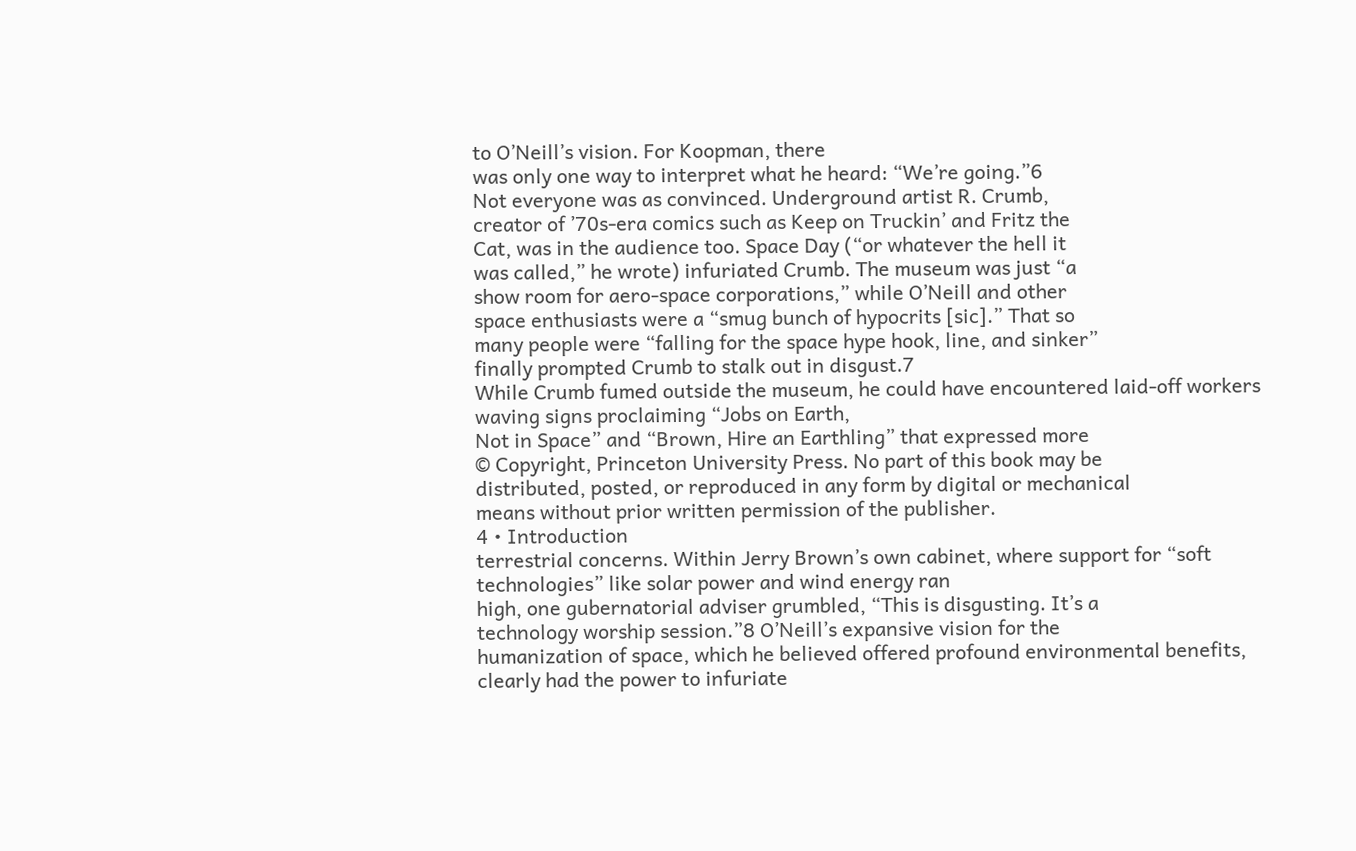to O’Neill’s vision. For Koopman, there
was only one way to interpret what he heard: “We’re going.”6
Not everyone was as convinced. Underground artist R. Crumb,
creator of ’70s-era comics such as Keep on Truckin’ and Fritz the
Cat, was in the audience too. Space Day (“or whatever the hell it
was called,” he wrote) infuriated Crumb. The museum was just “a
show room for aero-space corporations,” while O’Neill and other
space enthusiasts were a “smug bunch of hypocrits [sic].” That so
many people were “falling for the space hype hook, line, and sinker”
finally prompted Crumb to stalk out in disgust.7
While Crumb fumed outside the museum, he could have encountered laid-off workers waving signs proclaiming “Jobs on Earth,
Not in Space” and “Brown, Hire an Earthling” that expressed more
© Copyright, Princeton University Press. No part of this book may be
distributed, posted, or reproduced in any form by digital or mechanical
means without prior written permission of the publisher.
4 • Introduction
terrestrial concerns. Within Jerry Brown’s own cabinet, where support for “soft technologies” like solar power and wind energy ran
high, one gubernatorial adviser grumbled, “This is disgusting. It’s a
technology worship session.”8 O’Neill’s expansive vision for the
humanization of space, which he believed offered profound environmental benefits, clearly had the power to infuriate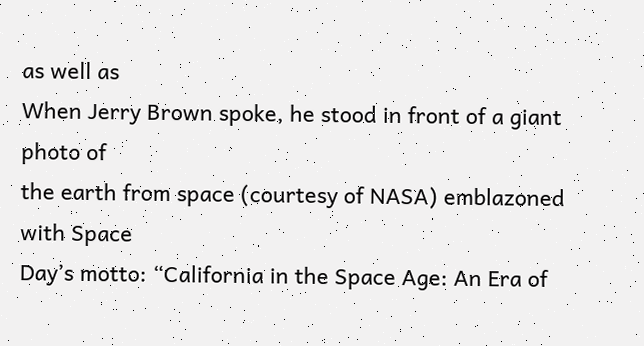as well as
When Jerry Brown spoke, he stood in front of a giant photo of
the earth from space (courtesy of NASA) emblazoned with Space
Day’s motto: “California in the Space Age: An Era of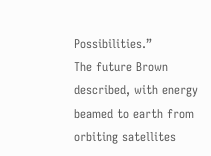Possibilities.”
The future Brown described, with energy beamed to earth from orbiting satellites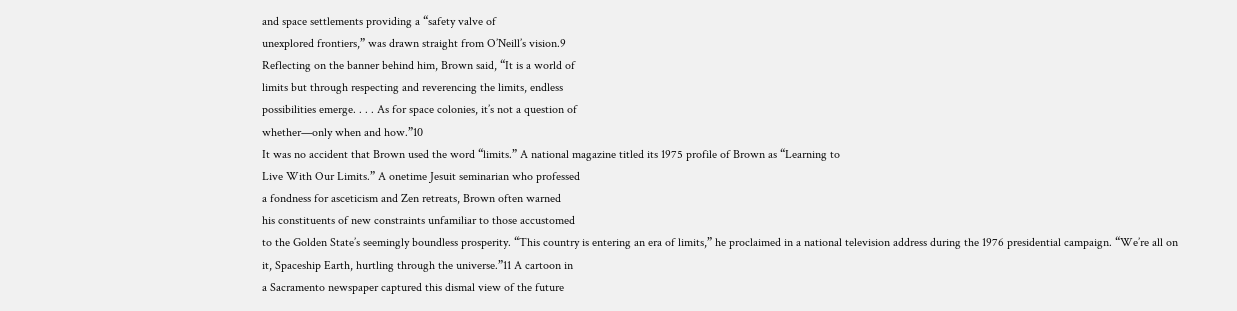and space settlements providing a “safety valve of
unexplored frontiers,” was drawn straight from O’Neill’s vision.9
Reflecting on the banner behind him, Brown said, “It is a world of
limits but through respecting and reverencing the limits, endless
possibilities emerge. . . . As for space colonies, it’s not a question of
whether—only when and how.”10
It was no accident that Brown used the word “limits.” A national magazine titled its 1975 profile of Brown as “Learning to
Live With Our Limits.” A onetime Jesuit seminarian who professed
a fondness for asceticism and Zen retreats, Brown often warned
his constituents of new constraints unfamiliar to those accustomed
to the Golden State’s seemingly boundless prosperity. “This country is entering an era of limits,” he proclaimed in a national television address during the 1976 presidential campaign. “We’re all on
it, Spaceship Earth, hurtling through the universe.”11 A cartoon in
a Sacramento newspaper captured this dismal view of the future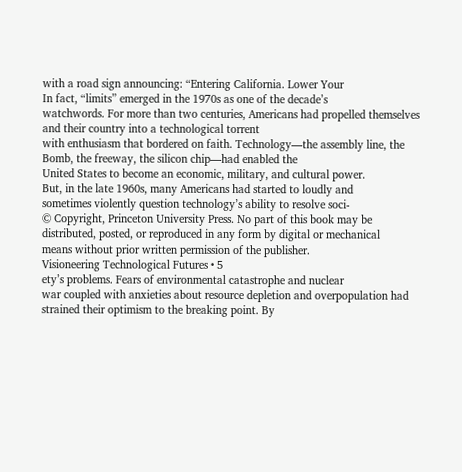with a road sign announcing: “Entering California. Lower Your
In fact, “limits” emerged in the 1970s as one of the decade’s
watchwords. For more than two centuries, Americans had propelled themselves and their country into a technological torrent
with enthusiasm that bordered on faith. Technology—the assembly line, the Bomb, the freeway, the silicon chip—had enabled the
United States to become an economic, military, and cultural power.
But, in the late 1960s, many Americans had started to loudly and
sometimes violently question technology’s ability to resolve soci-
© Copyright, Princeton University Press. No part of this book may be
distributed, posted, or reproduced in any form by digital or mechanical
means without prior written permission of the publisher.
Visioneering Technological Futures • 5
ety’s problems. Fears of environmental catastrophe and nuclear
war coupled with anxieties about resource depletion and overpopulation had strained their optimism to the breaking point. By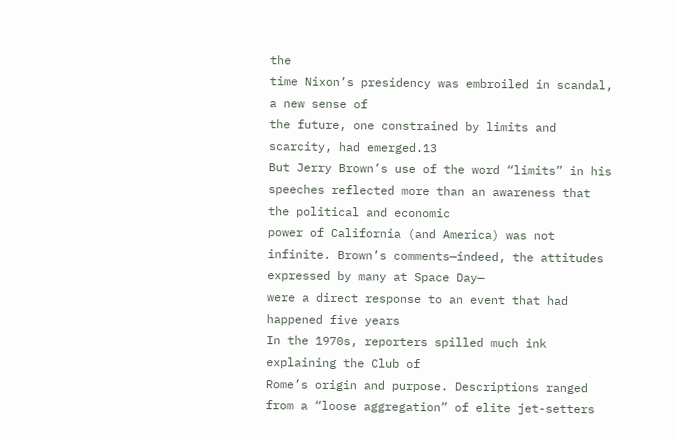the
time Nixon’s presidency was embroiled in scandal, a new sense of
the future, one constrained by limits and scarcity, had emerged.13
But Jerry Brown’s use of the word “limits” in his speeches reflected more than an awareness that the political and economic
power of California (and America) was not infinite. Brown’s comments—indeed, the attitudes expressed by many at Space Day—
were a direct response to an event that had happened five years
In the 1970s, reporters spilled much ink explaining the Club of
Rome’s origin and purpose. Descriptions ranged from a “loose aggregation” of elite jet-setters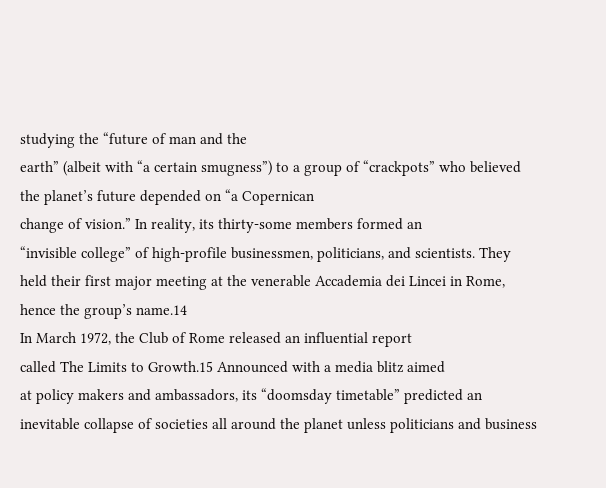studying the “future of man and the
earth” (albeit with “a certain smugness”) to a group of “crackpots” who believed the planet’s future depended on “a Copernican
change of vision.” In reality, its thirty-some members formed an
“invisible college” of high-profile businessmen, politicians, and scientists. They held their first major meeting at the venerable Accademia dei Lincei in Rome, hence the group’s name.14
In March 1972, the Club of Rome released an influential report
called The Limits to Growth.15 Announced with a media blitz aimed
at policy makers and ambassadors, its “doomsday timetable” predicted an inevitable collapse of societies all around the planet unless politicians and business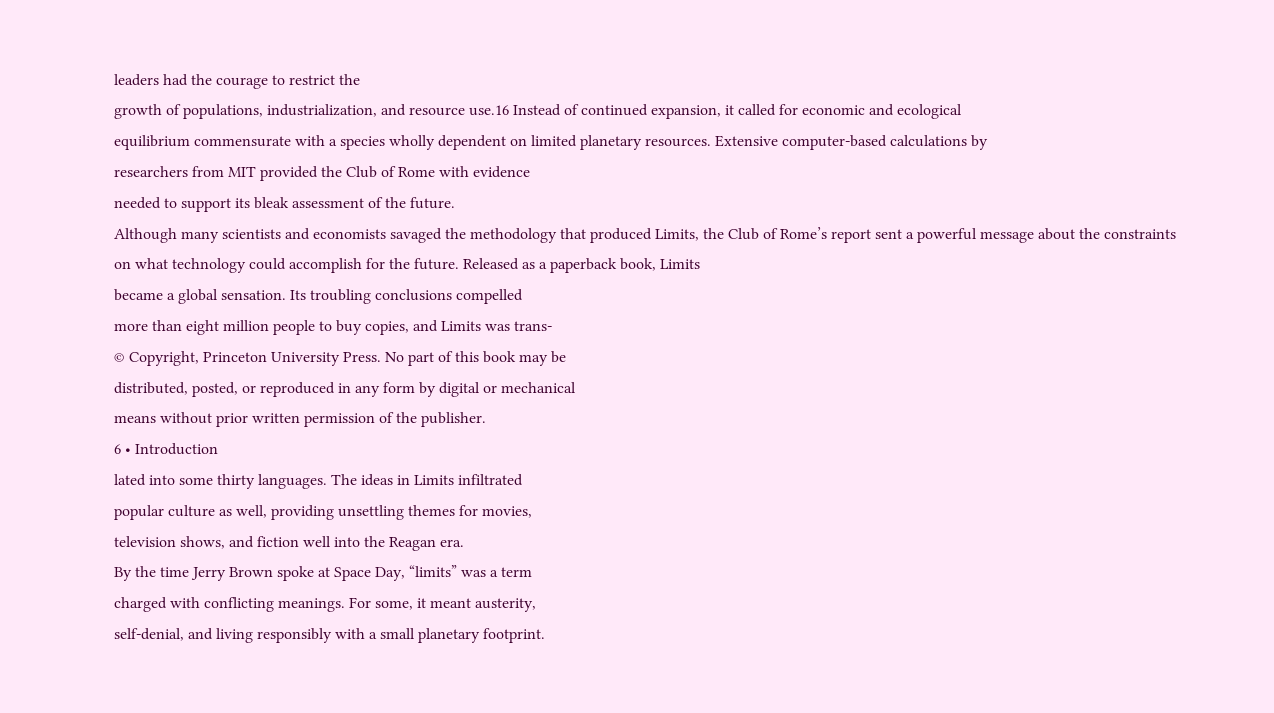leaders had the courage to restrict the
growth of populations, industrialization, and resource use.16 Instead of continued expansion, it called for economic and ecological
equilibrium commensurate with a species wholly dependent on limited planetary resources. Extensive computer-based calculations by
researchers from MIT provided the Club of Rome with evidence
needed to support its bleak assessment of the future.
Although many scientists and economists savaged the methodology that produced Limits, the Club of Rome’s report sent a powerful message about the constraints on what technology could accomplish for the future. Released as a paperback book, Limits
became a global sensation. Its troubling conclusions compelled
more than eight million people to buy copies, and Limits was trans-
© Copyright, Princeton University Press. No part of this book may be
distributed, posted, or reproduced in any form by digital or mechanical
means without prior written permission of the publisher.
6 • Introduction
lated into some thirty languages. The ideas in Limits infiltrated
popular culture as well, providing unsettling themes for movies,
television shows, and fiction well into the Reagan era.
By the time Jerry Brown spoke at Space Day, “limits” was a term
charged with conflicting meanings. For some, it meant austerity,
self-denial, and living responsibly with a small planetary footprint.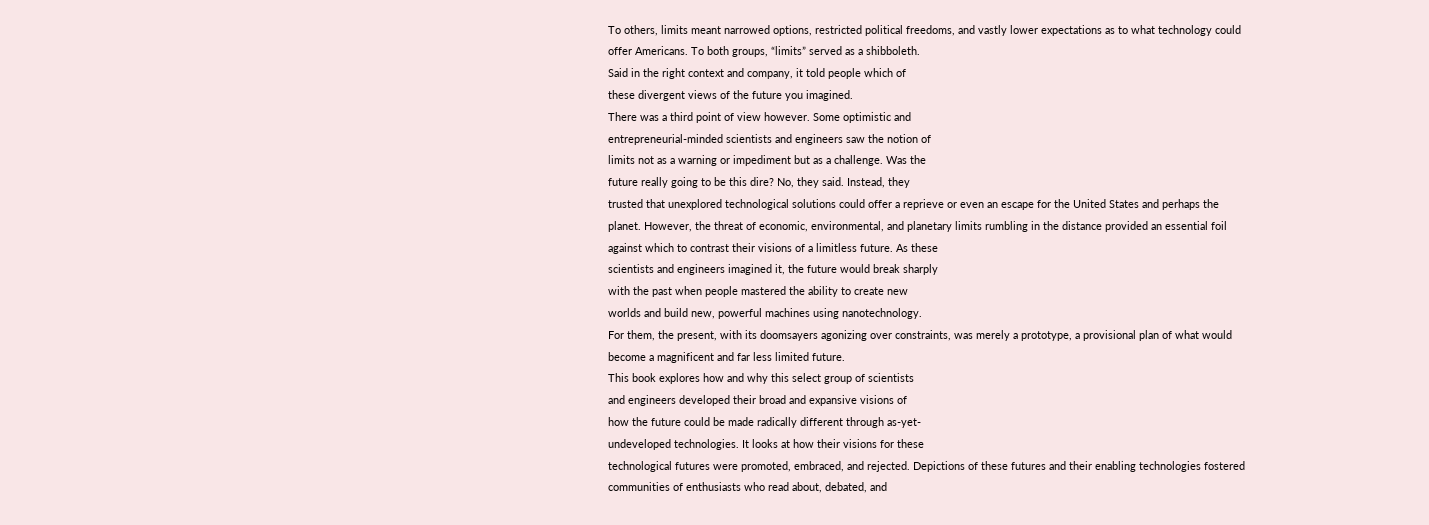To others, limits meant narrowed options, restricted political freedoms, and vastly lower expectations as to what technology could
offer Americans. To both groups, “limits” served as a shibboleth.
Said in the right context and company, it told people which of
these divergent views of the future you imagined.
There was a third point of view however. Some optimistic and
entrepreneurial-minded scientists and engineers saw the notion of
limits not as a warning or impediment but as a challenge. Was the
future really going to be this dire? No, they said. Instead, they
trusted that unexplored technological solutions could offer a reprieve or even an escape for the United States and perhaps the
planet. However, the threat of economic, environmental, and planetary limits rumbling in the distance provided an essential foil
against which to contrast their visions of a limitless future. As these
scientists and engineers imagined it, the future would break sharply
with the past when people mastered the ability to create new
worlds and build new, powerful machines using nanotechnology.
For them, the present, with its doomsayers agonizing over constraints, was merely a prototype, a provisional plan of what would
become a magnificent and far less limited future.
This book explores how and why this select group of scientists
and engineers developed their broad and expansive visions of
how the future could be made radically different through as-yet-
undeveloped technologies. It looks at how their visions for these
technological futures were promoted, embraced, and rejected. Depictions of these futures and their enabling technologies fostered
communities of enthusiasts who read about, debated, and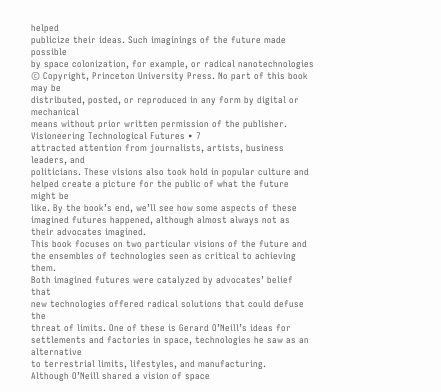helped
publicize their ideas. Such imaginings of the future made possible
by space colonization, for example, or radical nanotechnologies
© Copyright, Princeton University Press. No part of this book may be
distributed, posted, or reproduced in any form by digital or mechanical
means without prior written permission of the publisher.
Visioneering Technological Futures • 7
attracted attention from journalists, artists, business leaders, and
politicians. These visions also took hold in popular culture and
helped create a picture for the public of what the future might be
like. By the book’s end, we’ll see how some aspects of these imagined futures happened, although almost always not as their advocates imagined.
This book focuses on two particular visions of the future and
the ensembles of technologies seen as critical to achieving them.
Both imagined futures were catalyzed by advocates’ belief that
new technologies offered radical solutions that could defuse the
threat of limits. One of these is Gerard O’Neill’s ideas for settlements and factories in space, technologies he saw as an alternative
to terrestrial limits, lifestyles, and manufacturing.
Although O’Neill shared a vision of space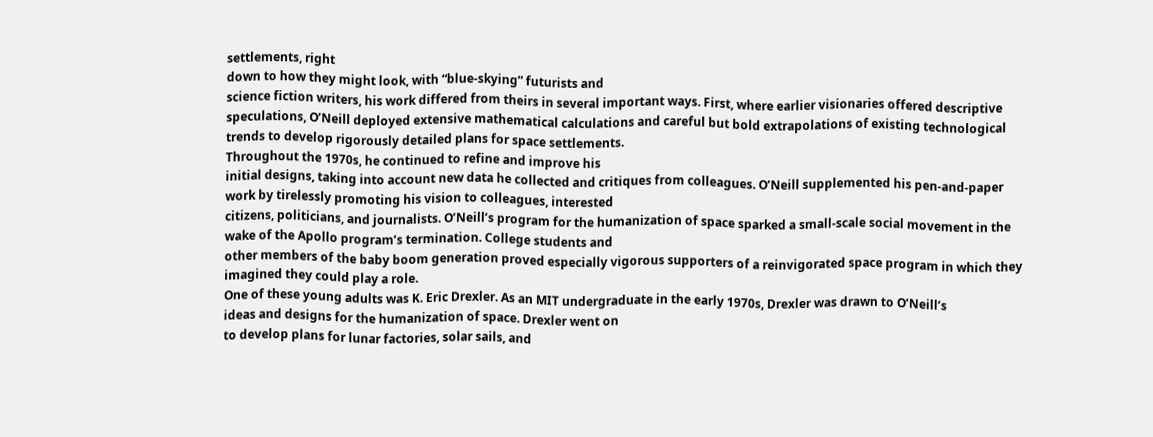settlements, right
down to how they might look, with “blue-skying” futurists and
science fiction writers, his work differed from theirs in several important ways. First, where earlier visionaries offered descriptive
speculations, O’Neill deployed extensive mathematical calculations and careful but bold extrapolations of existing technological
trends to develop rigorously detailed plans for space settlements.
Throughout the 1970s, he continued to refine and improve his
initial designs, taking into account new data he collected and critiques from colleagues. O’Neill supplemented his pen-and-paper
work by tirelessly promoting his vision to colleagues, interested
citizens, politicians, and journalists. O’Neill’s program for the humanization of space sparked a small-scale social movement in the
wake of the Apollo program’s termination. College students and
other members of the baby boom generation proved especially vigorous supporters of a reinvigorated space program in which they
imagined they could play a role.
One of these young adults was K. Eric Drexler. As an MIT undergraduate in the early 1970s, Drexler was drawn to O’Neill’s
ideas and designs for the humanization of space. Drexler went on
to develop plans for lunar factories, solar sails, and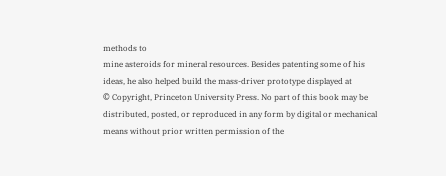methods to
mine asteroids for mineral resources. Besides patenting some of his
ideas, he also helped build the mass-driver prototype displayed at
© Copyright, Princeton University Press. No part of this book may be
distributed, posted, or reproduced in any form by digital or mechanical
means without prior written permission of the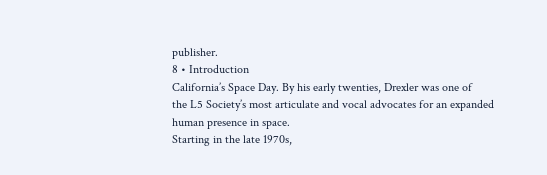publisher.
8 • Introduction
California’s Space Day. By his early twenties, Drexler was one of
the L5 Society’s most articulate and vocal advocates for an expanded human presence in space.
Starting in the late 1970s,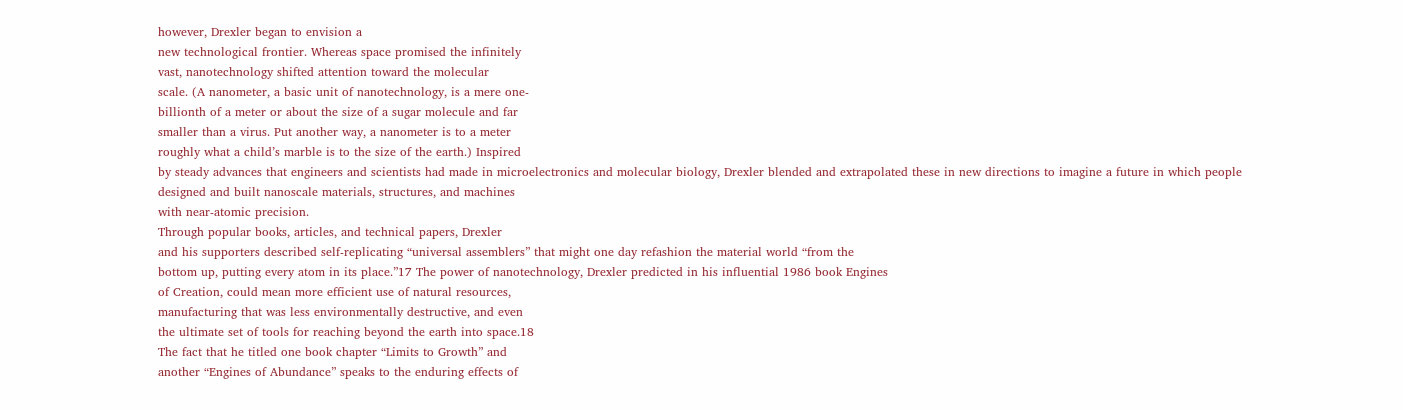however, Drexler began to envision a
new technological frontier. Whereas space promised the infinitely
vast, nanotechnology shifted attention toward the molecular
scale. (A nanometer, a basic unit of nanotechnology, is a mere one-
billionth of a meter or about the size of a sugar molecule and far
smaller than a virus. Put another way, a nanometer is to a meter
roughly what a child’s marble is to the size of the earth.) Inspired
by steady advances that engineers and scientists had made in microelectronics and molecular biology, Drexler blended and extrapolated these in new directions to imagine a future in which people
designed and built nanoscale materials, structures, and machines
with near-atomic precision.
Through popular books, articles, and technical papers, Drexler
and his supporters described self-replicating “universal assemblers” that might one day refashion the material world “from the
bottom up, putting every atom in its place.”17 The power of nanotechnology, Drexler predicted in his influential 1986 book Engines
of Creation, could mean more efficient use of natural resources,
manufacturing that was less environmentally destructive, and even
the ultimate set of tools for reaching beyond the earth into space.18
The fact that he titled one book chapter “Limits to Growth” and
another “Engines of Abundance” speaks to the enduring effects of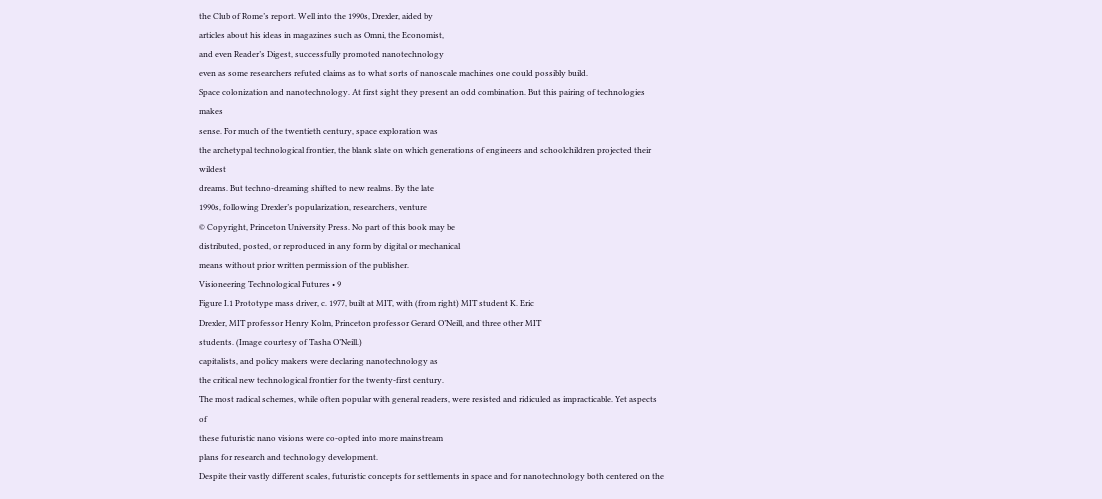the Club of Rome’s report. Well into the 1990s, Drexler, aided by
articles about his ideas in magazines such as Omni, the Economist,
and even Reader’s Digest, successfully promoted nanotechnology
even as some researchers refuted claims as to what sorts of nanoscale machines one could possibly build.
Space colonization and nanotechnology. At first sight they present an odd combination. But this pairing of technologies makes
sense. For much of the twentieth century, space exploration was
the archetypal technological frontier, the blank slate on which generations of engineers and schoolchildren projected their wildest
dreams. But techno-dreaming shifted to new realms. By the late
1990s, following Drexler’s popularization, researchers, venture
© Copyright, Princeton University Press. No part of this book may be
distributed, posted, or reproduced in any form by digital or mechanical
means without prior written permission of the publisher.
Visioneering Technological Futures • 9
Figure I.1 Prototype mass driver, c. 1977, built at MIT, with (from right) MIT student K. Eric
Drexler, MIT professor Henry Kolm, Princeton professor Gerard O’Neill, and three other MIT
students. (Image courtesy of Tasha O’Neill.)
capitalists, and policy makers were declaring nanotechnology as
the critical new technological frontier for the twenty-first century.
The most radical schemes, while often popular with general readers, were resisted and ridiculed as impracticable. Yet aspects of
these futuristic nano visions were co-opted into more mainstream
plans for research and technology development.
Despite their vastly different scales, futuristic concepts for settlements in space and for nanotechnology both centered on the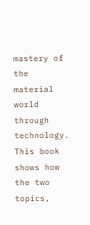mastery of the material world through technology. This book
shows how the two topics,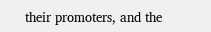their promoters, and the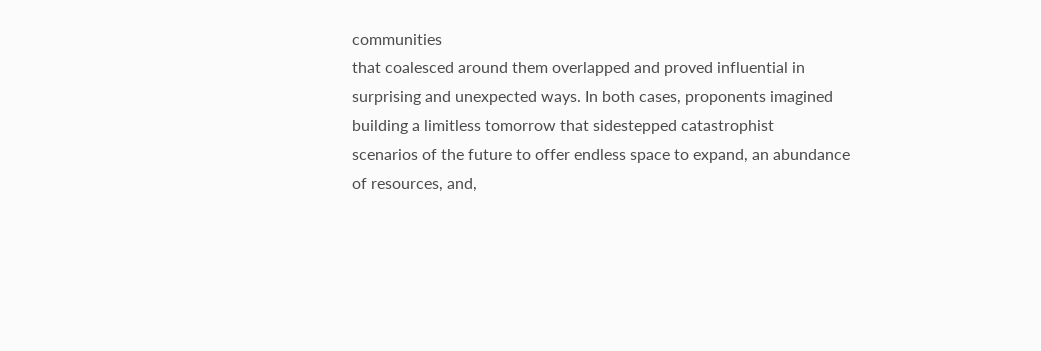communities
that coalesced around them overlapped and proved influential in
surprising and unexpected ways. In both cases, proponents imagined building a limitless tomorrow that sidestepped catastrophist
scenarios of the future to offer endless space to expand, an abundance of resources, and,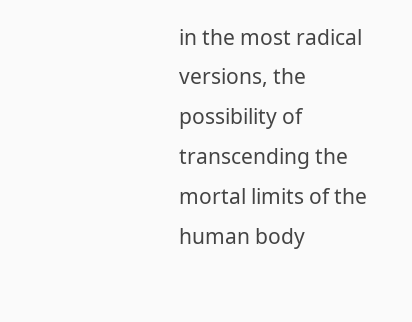in the most radical versions, the possibility of transcending the mortal limits of the human body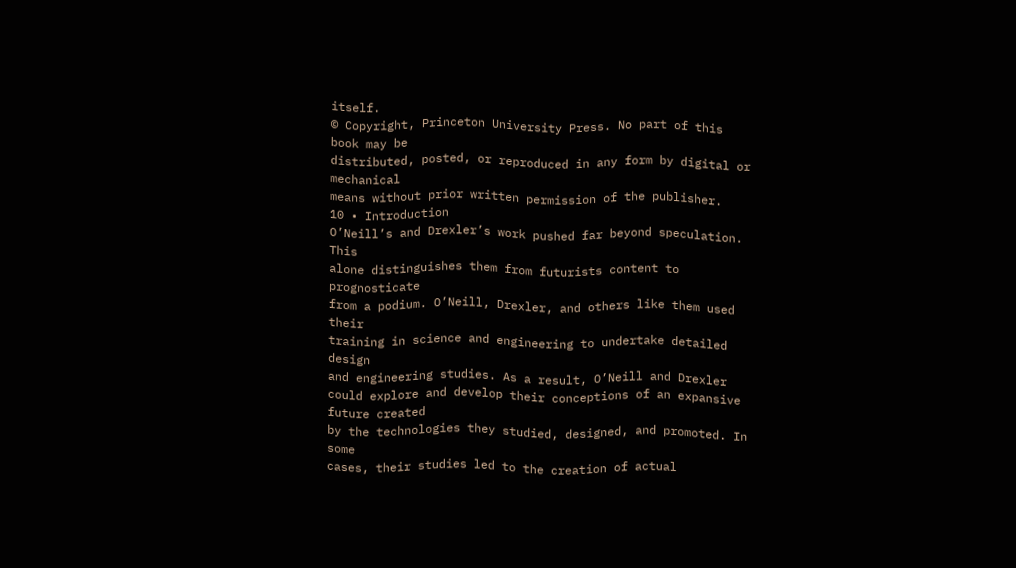itself.
© Copyright, Princeton University Press. No part of this book may be
distributed, posted, or reproduced in any form by digital or mechanical
means without prior written permission of the publisher.
10 • Introduction
O’Neill’s and Drexler’s work pushed far beyond speculation. This
alone distinguishes them from futurists content to prognosticate
from a podium. O’Neill, Drexler, and others like them used their
training in science and engineering to undertake detailed design
and engineering studies. As a result, O’Neill and Drexler could explore and develop their conceptions of an expansive future created
by the technologies they studied, designed, and promoted. In some
cases, their studies led to the creation of actual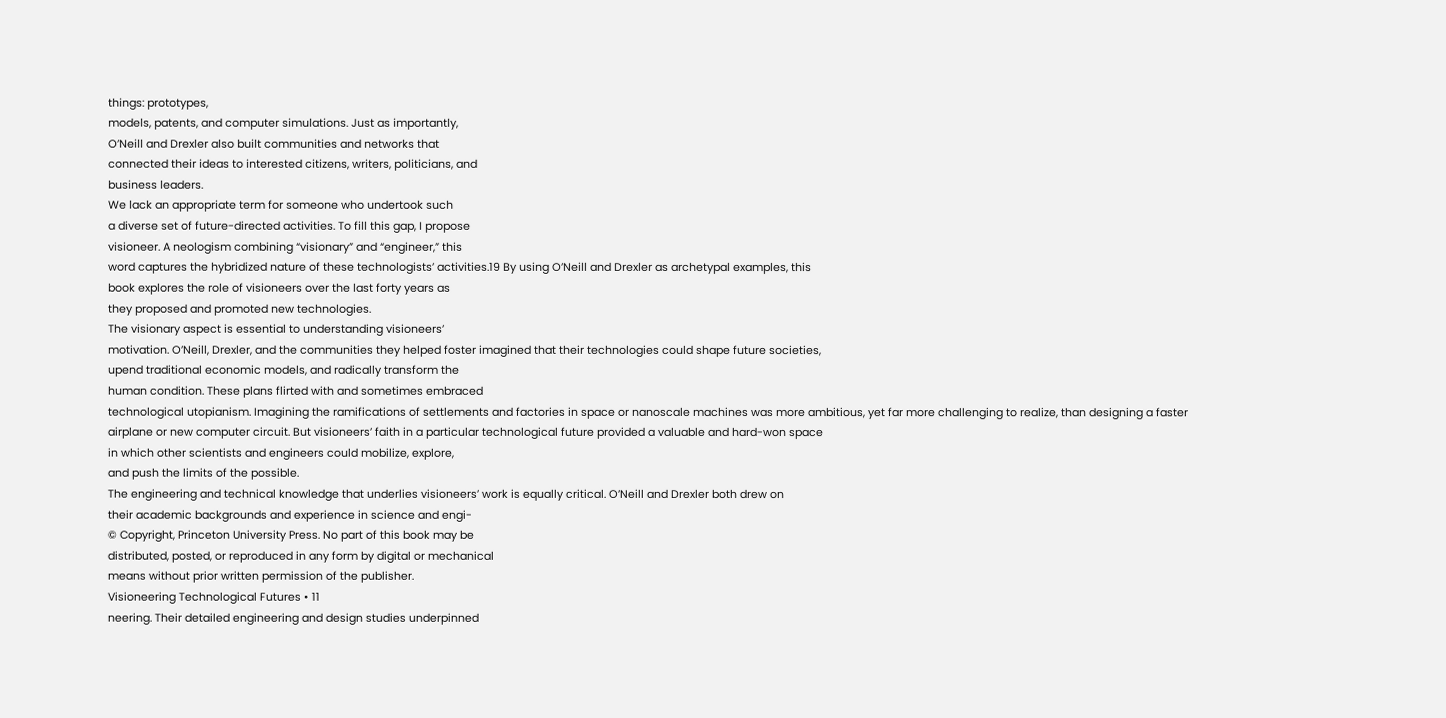things: prototypes,
models, patents, and computer simulations. Just as importantly,
O’Neill and Drexler also built communities and networks that
connected their ideas to interested citizens, writers, politicians, and
business leaders.
We lack an appropriate term for someone who undertook such
a diverse set of future-directed activities. To fill this gap, I propose
visioneer. A neologism combining “visionary” and “engineer,” this
word captures the hybridized nature of these technologists’ activities.19 By using O’Neill and Drexler as archetypal examples, this
book explores the role of visioneers over the last forty years as
they proposed and promoted new technologies.
The visionary aspect is essential to understanding visioneers’
motivation. O’Neill, Drexler, and the communities they helped foster imagined that their technologies could shape future societies,
upend traditional economic models, and radically transform the
human condition. These plans flirted with and sometimes embraced
technological utopianism. Imagining the ramifications of settlements and factories in space or nanoscale machines was more ambitious, yet far more challenging to realize, than designing a faster
airplane or new computer circuit. But visioneers’ faith in a particular technological future provided a valuable and hard-won space
in which other scientists and engineers could mobilize, explore,
and push the limits of the possible.
The engineering and technical knowledge that underlies visioneers’ work is equally critical. O’Neill and Drexler both drew on
their academic backgrounds and experience in science and engi-
© Copyright, Princeton University Press. No part of this book may be
distributed, posted, or reproduced in any form by digital or mechanical
means without prior written permission of the publisher.
Visioneering Technological Futures • 11
neering. Their detailed engineering and design studies underpinned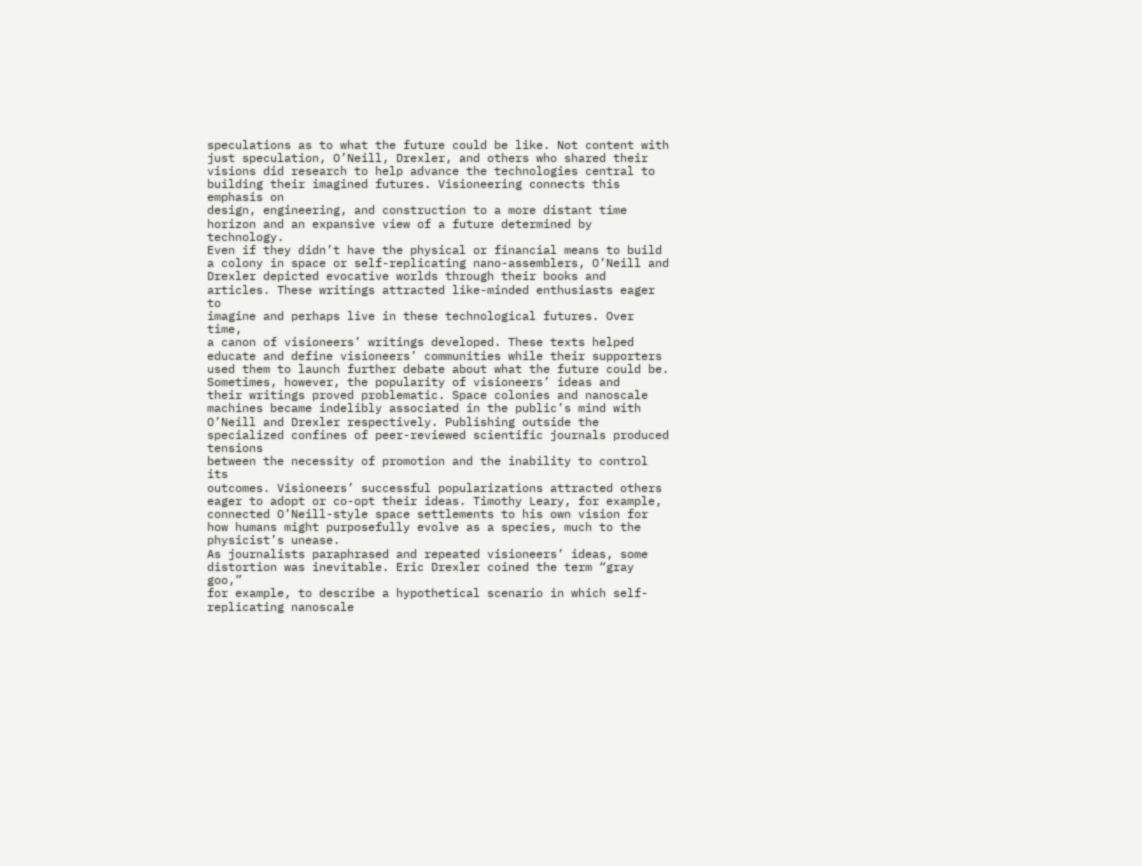speculations as to what the future could be like. Not content with
just speculation, O’Neill, Drexler, and others who shared their visions did research to help advance the technologies central to building their imagined futures. Visioneering connects this emphasis on
design, engineering, and construction to a more distant time horizon and an expansive view of a future determined by technology.
Even if they didn’t have the physical or financial means to build
a colony in space or self-replicating nano-assemblers, O’Neill and
Drexler depicted evocative worlds through their books and articles. These writings attracted like-minded enthusiasts eager to
imagine and perhaps live in these technological futures. Over time,
a canon of visioneers’ writings developed. These texts helped educate and define visioneers’ communities while their supporters
used them to launch further debate about what the future could be.
Sometimes, however, the popularity of visioneers’ ideas and
their writings proved problematic. Space colonies and nanoscale
machines became indelibly associated in the public’s mind with
O’Neill and Drexler respectively. Publishing outside the specialized confines of peer-reviewed scientific journals produced tensions
between the necessity of promotion and the inability to control its
outcomes. Visioneers’ successful popularizations attracted others
eager to adopt or co-opt their ideas. Timothy Leary, for example,
connected O’Neill-style space settlements to his own vision for
how humans might purposefully evolve as a species, much to the
physicist’s unease.
As journalists paraphrased and repeated visioneers’ ideas, some
distortion was inevitable. Eric Drexler coined the term “gray goo,”
for example, to describe a hypothetical scenario in which self-
replicating nanoscale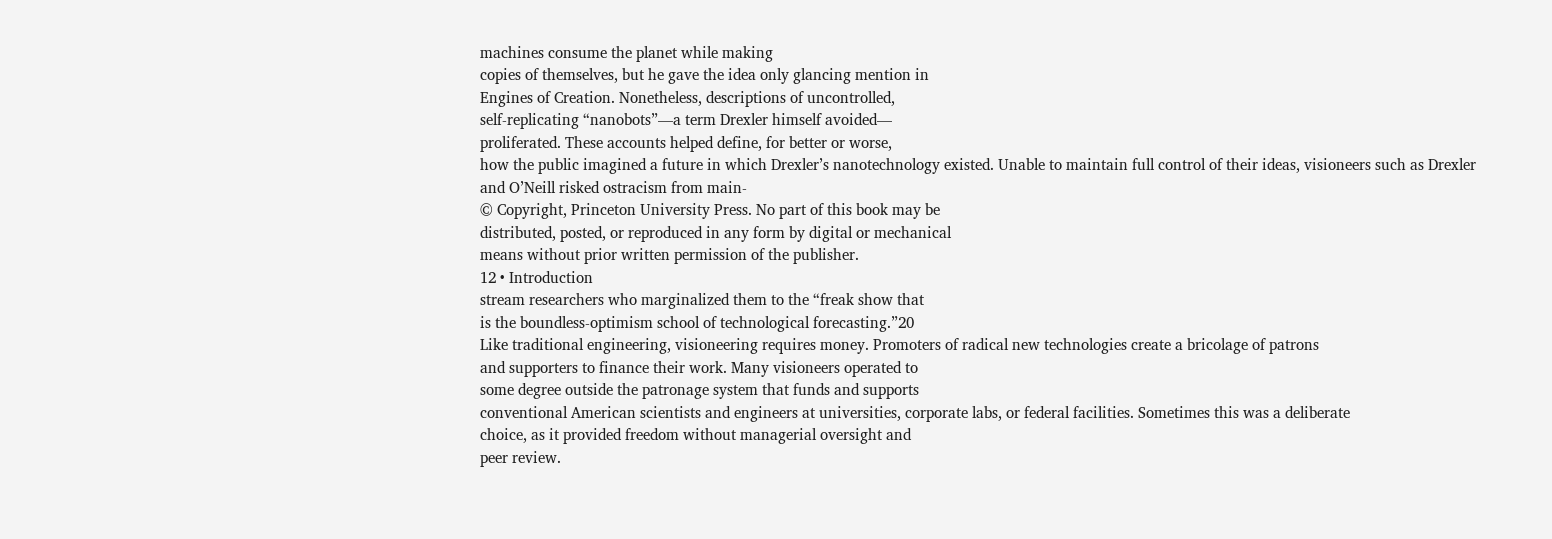machines consume the planet while making
copies of themselves, but he gave the idea only glancing mention in
Engines of Creation. Nonetheless, descriptions of uncontrolled,
self-replicating “nanobots”—a term Drexler himself avoided—
proliferated. These accounts helped define, for better or worse,
how the public imagined a future in which Drexler’s nanotechnology existed. Unable to maintain full control of their ideas, visioneers such as Drexler and O’Neill risked ostracism from main-
© Copyright, Princeton University Press. No part of this book may be
distributed, posted, or reproduced in any form by digital or mechanical
means without prior written permission of the publisher.
12 • Introduction
stream researchers who marginalized them to the “freak show that
is the boundless-optimism school of technological forecasting.”20
Like traditional engineering, visioneering requires money. Promoters of radical new technologies create a bricolage of patrons
and supporters to finance their work. Many visioneers operated to
some degree outside the patronage system that funds and supports
conventional American scientists and engineers at universities, corporate labs, or federal facilities. Sometimes this was a deliberate
choice, as it provided freedom without managerial oversight and
peer review.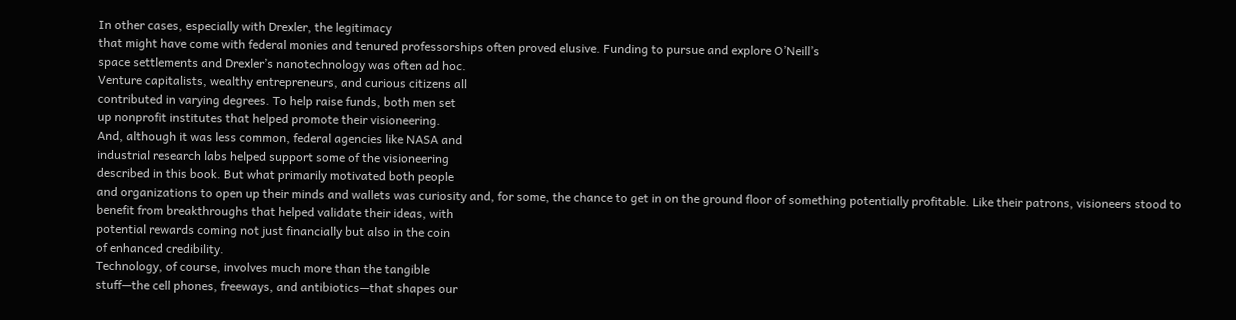In other cases, especially with Drexler, the legitimacy
that might have come with federal monies and tenured professorships often proved elusive. Funding to pursue and explore O’Neill’s
space settlements and Drexler’s nanotechnology was often ad hoc.
Venture capitalists, wealthy entrepreneurs, and curious citizens all
contributed in varying degrees. To help raise funds, both men set
up nonprofit institutes that helped promote their visioneering.
And, although it was less common, federal agencies like NASA and
industrial research labs helped support some of the visioneering
described in this book. But what primarily motivated both people
and organizations to open up their minds and wallets was curiosity and, for some, the chance to get in on the ground floor of something potentially profitable. Like their patrons, visioneers stood to
benefit from breakthroughs that helped validate their ideas, with
potential rewards coming not just financially but also in the coin
of enhanced credibility.
Technology, of course, involves much more than the tangible
stuff—the cell phones, freeways, and antibiotics—that shapes our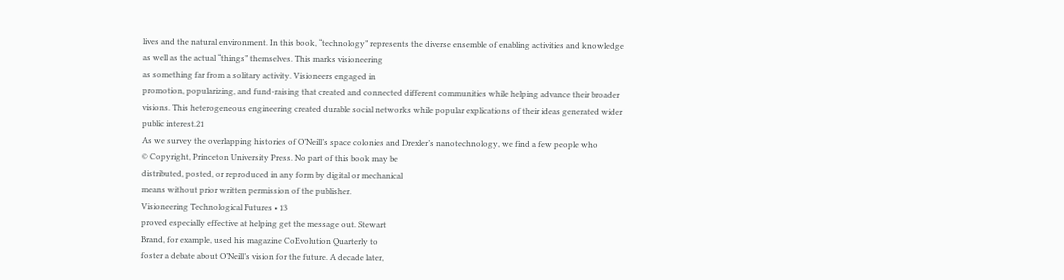lives and the natural environment. In this book, “technology” represents the diverse ensemble of enabling activities and knowledge
as well as the actual “things” themselves. This marks visioneering
as something far from a solitary activity. Visioneers engaged in
promotion, popularizing, and fund-raising that created and connected different communities while helping advance their broader
visions. This heterogeneous engineering created durable social networks while popular explications of their ideas generated wider
public interest.21
As we survey the overlapping histories of O’Neill’s space colonies and Drexler’s nanotechnology, we find a few people who
© Copyright, Princeton University Press. No part of this book may be
distributed, posted, or reproduced in any form by digital or mechanical
means without prior written permission of the publisher.
Visioneering Technological Futures • 13
proved especially effective at helping get the message out. Stewart
Brand, for example, used his magazine CoEvolution Quarterly to
foster a debate about O’Neill’s vision for the future. A decade later,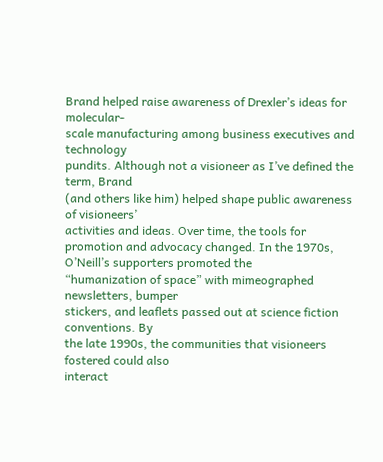Brand helped raise awareness of Drexler’s ideas for molecular-
scale manufacturing among business executives and technology
pundits. Although not a visioneer as I’ve defined the term, Brand
(and others like him) helped shape public awareness of visioneers’
activities and ideas. Over time, the tools for promotion and advocacy changed. In the 1970s, O’Neill’s supporters promoted the
“humanization of space” with mimeographed newsletters, bumper
stickers, and leaflets passed out at science fiction conventions. By
the late 1990s, the communities that visioneers fostered could also
interact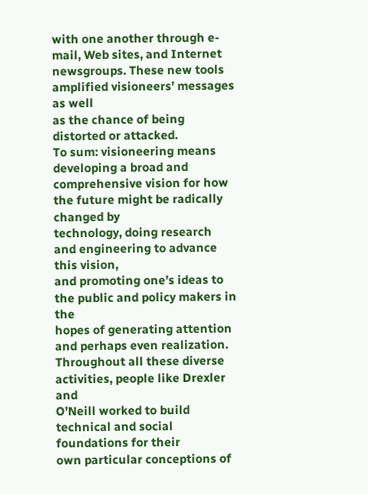with one another through e-mail, Web sites, and Internet
newsgroups. These new tools amplified visioneers’ messages as well
as the chance of being distorted or attacked.
To sum: visioneering means developing a broad and comprehensive vision for how the future might be radically changed by
technology, doing research and engineering to advance this vision,
and promoting one’s ideas to the public and policy makers in the
hopes of generating attention and perhaps even realization.
Throughout all these diverse activities, people like Drexler and
O’Neill worked to build technical and social foundations for their
own particular conceptions of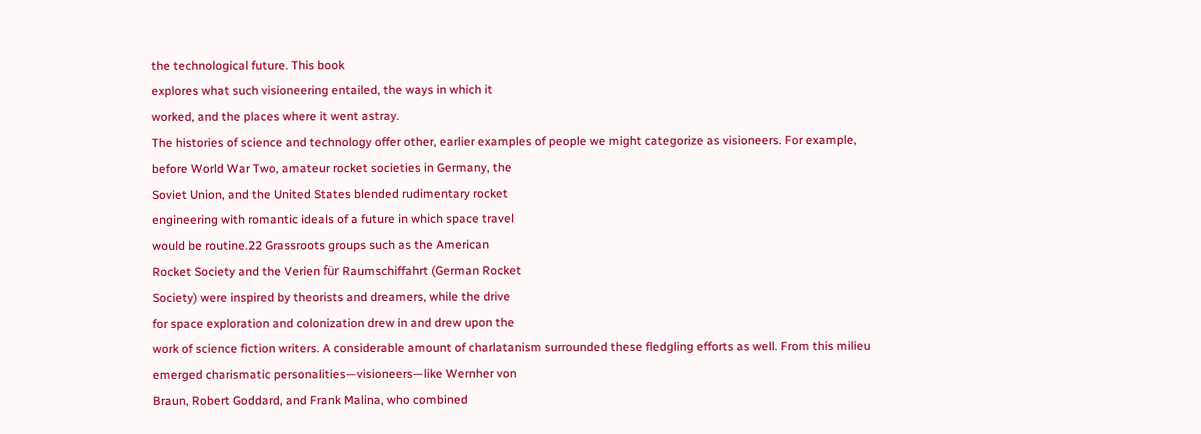the technological future. This book
explores what such visioneering entailed, the ways in which it
worked, and the places where it went astray.
The histories of science and technology offer other, earlier examples of people we might categorize as visioneers. For example,
before World War Two, amateur rocket societies in Germany, the
Soviet Union, and the United States blended rudimentary rocket
engineering with romantic ideals of a future in which space travel
would be routine.22 Grassroots groups such as the American
Rocket Society and the Verien für Raumschiffahrt (German Rocket
Society) were inspired by theorists and dreamers, while the drive
for space exploration and colonization drew in and drew upon the
work of science fiction writers. A considerable amount of charlatanism surrounded these fledgling efforts as well. From this milieu
emerged charismatic personalities—visioneers—like Wernher von
Braun, Robert Goddard, and Frank Malina, who combined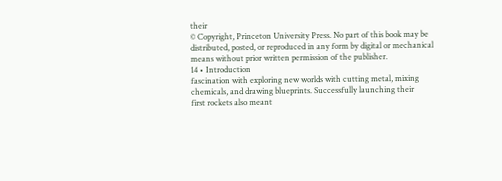their
© Copyright, Princeton University Press. No part of this book may be
distributed, posted, or reproduced in any form by digital or mechanical
means without prior written permission of the publisher.
14 • Introduction
fascination with exploring new worlds with cutting metal, mixing
chemicals, and drawing blueprints. Successfully launching their
first rockets also meant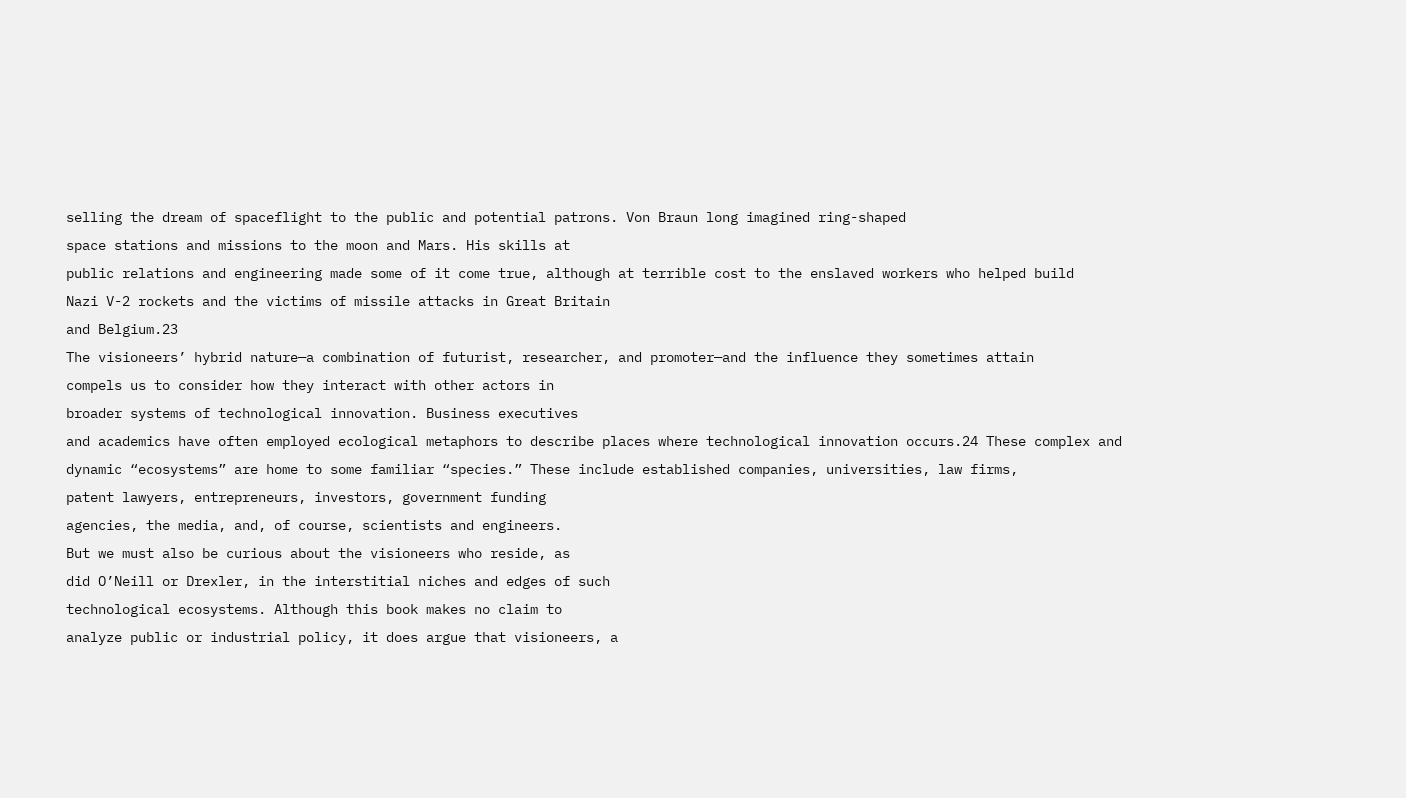selling the dream of spaceflight to the public and potential patrons. Von Braun long imagined ring-shaped
space stations and missions to the moon and Mars. His skills at
public relations and engineering made some of it come true, although at terrible cost to the enslaved workers who helped build
Nazi V-2 rockets and the victims of missile attacks in Great Britain
and Belgium.23
The visioneers’ hybrid nature—a combination of futurist, researcher, and promoter—and the influence they sometimes attain
compels us to consider how they interact with other actors in
broader systems of technological innovation. Business executives
and academics have often employed ecological metaphors to describe places where technological innovation occurs.24 These complex and dynamic “ecosystems” are home to some familiar “species.” These include established companies, universities, law firms,
patent lawyers, entrepreneurs, investors, government funding
agencies, the media, and, of course, scientists and engineers.
But we must also be curious about the visioneers who reside, as
did O’Neill or Drexler, in the interstitial niches and edges of such
technological ecosystems. Although this book makes no claim to
analyze public or industrial policy, it does argue that visioneers, a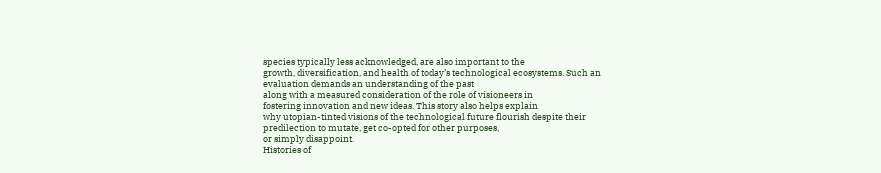species typically less acknowledged, are also important to the
growth, diversification, and health of today’s technological ecosystems. Such an evaluation demands an understanding of the past
along with a measured consideration of the role of visioneers in
fostering innovation and new ideas. This story also helps explain
why utopian-tinted visions of the technological future flourish despite their predilection to mutate, get co-opted for other purposes,
or simply disappoint.
Histories of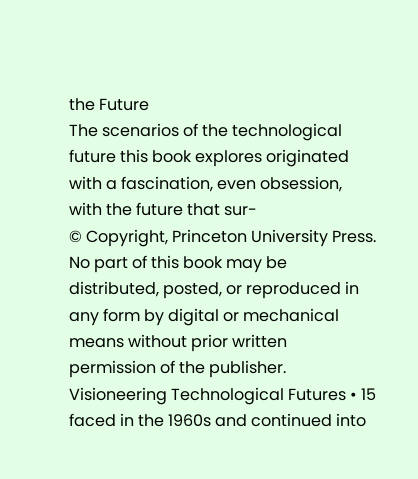the Future
The scenarios of the technological future this book explores originated with a fascination, even obsession, with the future that sur-
© Copyright, Princeton University Press. No part of this book may be
distributed, posted, or reproduced in any form by digital or mechanical
means without prior written permission of the publisher.
Visioneering Technological Futures • 15
faced in the 1960s and continued into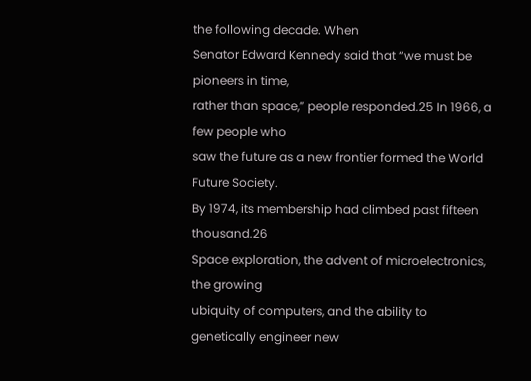the following decade. When
Senator Edward Kennedy said that “we must be pioneers in time,
rather than space,” people responded.25 In 1966, a few people who
saw the future as a new frontier formed the World Future Society.
By 1974, its membership had climbed past fifteen thousand.26
Space exploration, the advent of microelectronics, the growing
ubiquity of computers, and the ability to genetically engineer new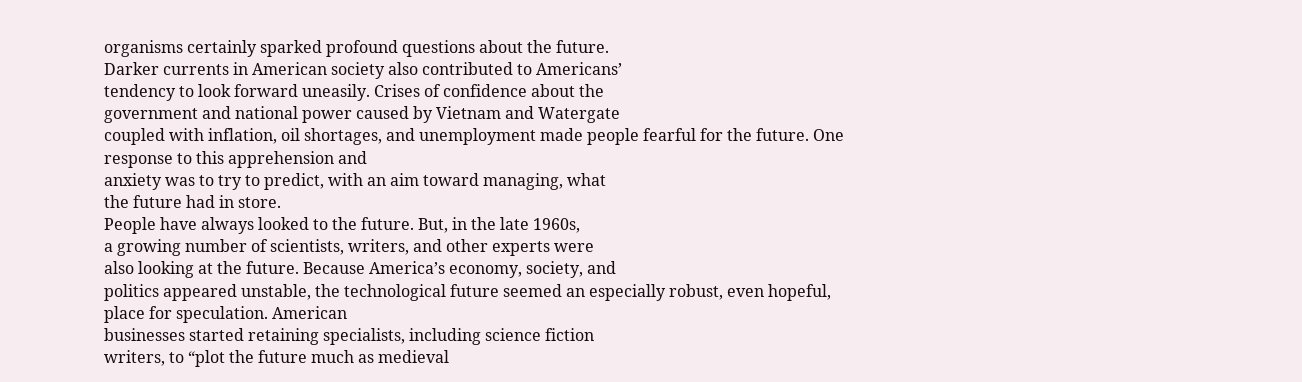organisms certainly sparked profound questions about the future.
Darker currents in American society also contributed to Americans’
tendency to look forward uneasily. Crises of confidence about the
government and national power caused by Vietnam and Watergate
coupled with inflation, oil shortages, and unemployment made people fearful for the future. One response to this apprehension and
anxiety was to try to predict, with an aim toward managing, what
the future had in store.
People have always looked to the future. But, in the late 1960s,
a growing number of scientists, writers, and other experts were
also looking at the future. Because America’s economy, society, and
politics appeared unstable, the technological future seemed an especially robust, even hopeful, place for speculation. American
businesses started retaining specialists, including science fiction
writers, to “plot the future much as medieval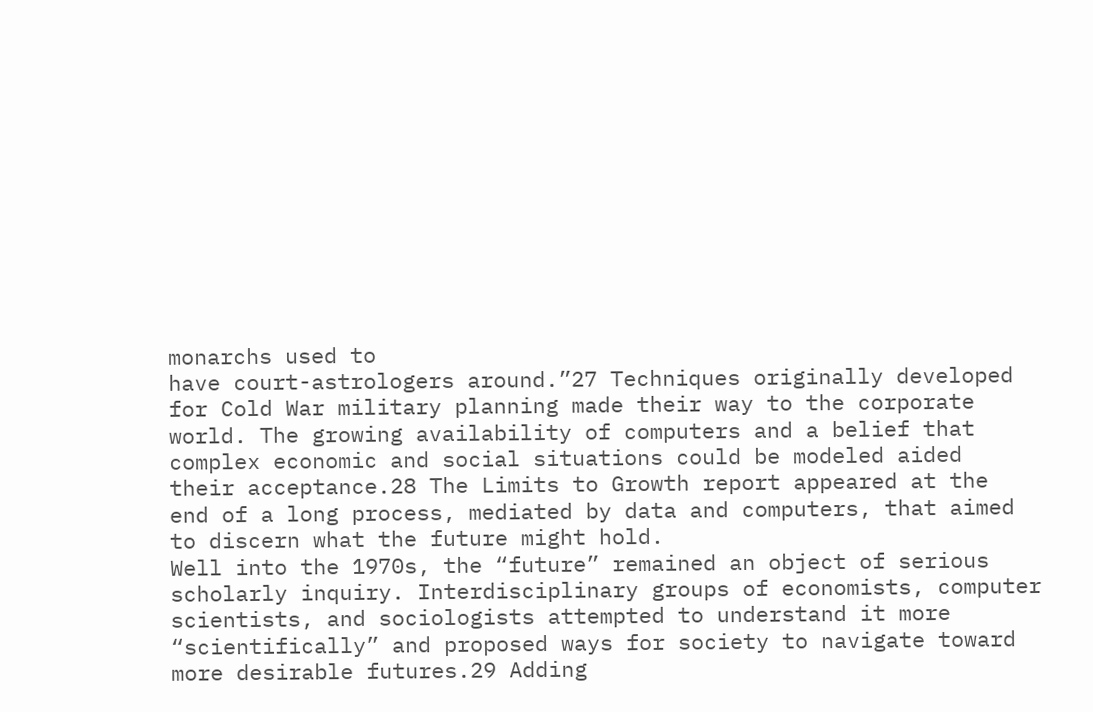monarchs used to
have court-astrologers around.”27 Techniques originally developed
for Cold War military planning made their way to the corporate
world. The growing availability of computers and a belief that
complex economic and social situations could be modeled aided
their acceptance.28 The Limits to Growth report appeared at the
end of a long process, mediated by data and computers, that aimed
to discern what the future might hold.
Well into the 1970s, the “future” remained an object of serious
scholarly inquiry. Interdisciplinary groups of economists, computer scientists, and sociologists attempted to understand it more
“scientifically” and proposed ways for society to navigate toward
more desirable futures.29 Adding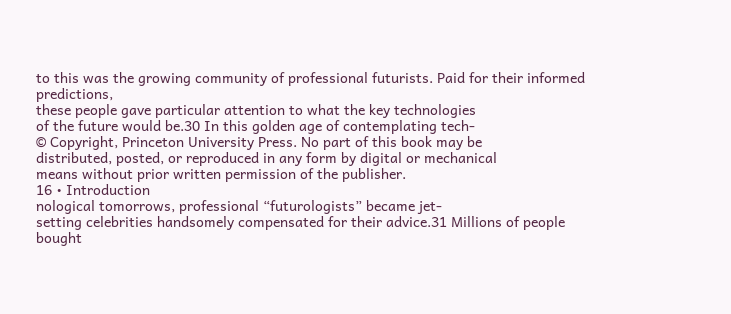to this was the growing community of professional futurists. Paid for their informed predictions,
these people gave particular attention to what the key technologies
of the future would be.30 In this golden age of contemplating tech-
© Copyright, Princeton University Press. No part of this book may be
distributed, posted, or reproduced in any form by digital or mechanical
means without prior written permission of the publisher.
16 • Introduction
nological tomorrows, professional “futurologists” became jet-
setting celebrities handsomely compensated for their advice.31 Millions of people bought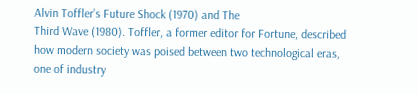Alvin Toffler’s Future Shock (1970) and The
Third Wave (1980). Toffler, a former editor for Fortune, described
how modern society was poised between two technological eras,
one of industry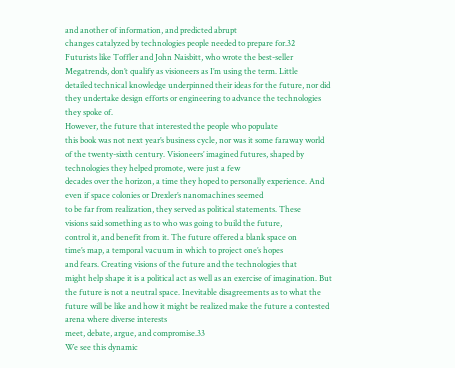and another of information, and predicted abrupt
changes catalyzed by technologies people needed to prepare for.32
Futurists like Toffler and John Naisbitt, who wrote the best-seller
Megatrends, don’t qualify as visioneers as I’m using the term. Little
detailed technical knowledge underpinned their ideas for the future, nor did they undertake design efforts or engineering to advance the technologies they spoke of.
However, the future that interested the people who populate
this book was not next year’s business cycle, nor was it some faraway world of the twenty-sixth century. Visioneers’ imagined futures, shaped by technologies they helped promote, were just a few
decades over the horizon, a time they hoped to personally experience. And even if space colonies or Drexler’s nanomachines seemed
to be far from realization, they served as political statements. These
visions said something as to who was going to build the future,
control it, and benefit from it. The future offered a blank space on
time’s map, a temporal vacuum in which to project one’s hopes
and fears. Creating visions of the future and the technologies that
might help shape it is a political act as well as an exercise of imagination. But the future is not a neutral space. Inevitable disagreements as to what the future will be like and how it might be realized make the future a contested arena where diverse interests
meet, debate, argue, and compromise.33
We see this dynamic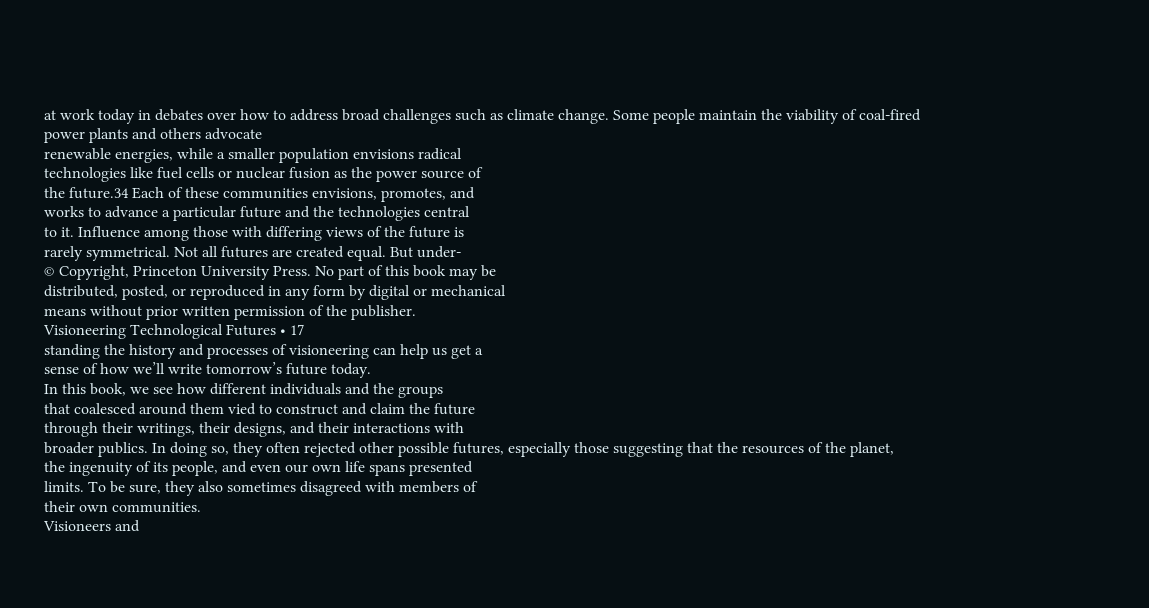at work today in debates over how to address broad challenges such as climate change. Some people maintain the viability of coal-fired power plants and others advocate
renewable energies, while a smaller population envisions radical
technologies like fuel cells or nuclear fusion as the power source of
the future.34 Each of these communities envisions, promotes, and
works to advance a particular future and the technologies central
to it. Influence among those with differing views of the future is
rarely symmetrical. Not all futures are created equal. But under-
© Copyright, Princeton University Press. No part of this book may be
distributed, posted, or reproduced in any form by digital or mechanical
means without prior written permission of the publisher.
Visioneering Technological Futures • 17
standing the history and processes of visioneering can help us get a
sense of how we’ll write tomorrow’s future today.
In this book, we see how different individuals and the groups
that coalesced around them vied to construct and claim the future
through their writings, their designs, and their interactions with
broader publics. In doing so, they often rejected other possible futures, especially those suggesting that the resources of the planet,
the ingenuity of its people, and even our own life spans presented
limits. To be sure, they also sometimes disagreed with members of
their own communities.
Visioneers and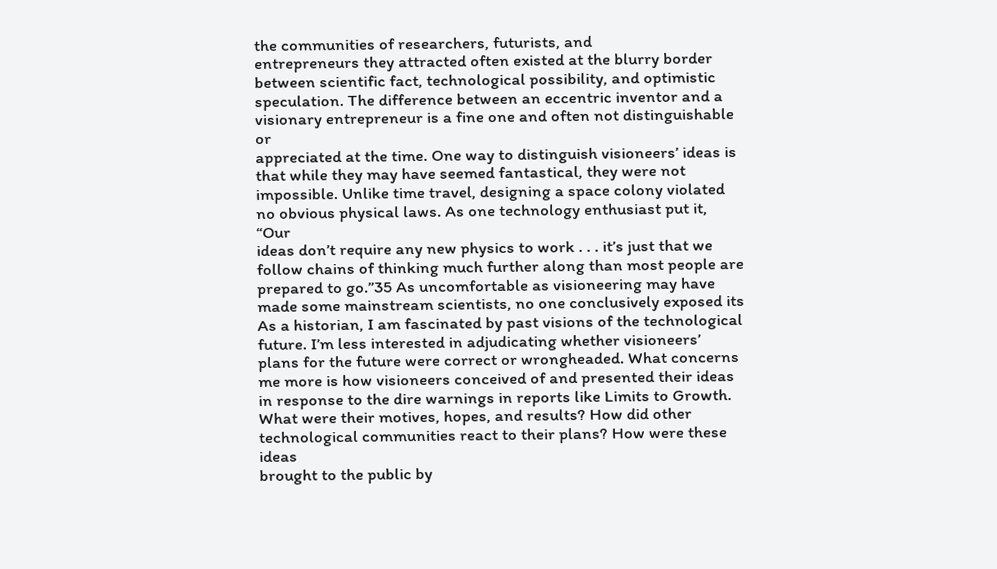the communities of researchers, futurists, and
entrepreneurs they attracted often existed at the blurry border between scientific fact, technological possibility, and optimistic speculation. The difference between an eccentric inventor and a visionary entrepreneur is a fine one and often not distinguishable or
appreciated at the time. One way to distinguish visioneers’ ideas is
that while they may have seemed fantastical, they were not impossible. Unlike time travel, designing a space colony violated no obvious physical laws. As one technology enthusiast put it, “Our
ideas don’t require any new physics to work . . . it’s just that we
follow chains of thinking much further along than most people are
prepared to go.”35 As uncomfortable as visioneering may have
made some mainstream scientists, no one conclusively exposed its
As a historian, I am fascinated by past visions of the technological future. I’m less interested in adjudicating whether visioneers’
plans for the future were correct or wrongheaded. What concerns
me more is how visioneers conceived of and presented their ideas
in response to the dire warnings in reports like Limits to Growth.
What were their motives, hopes, and results? How did other technological communities react to their plans? How were these ideas
brought to the public by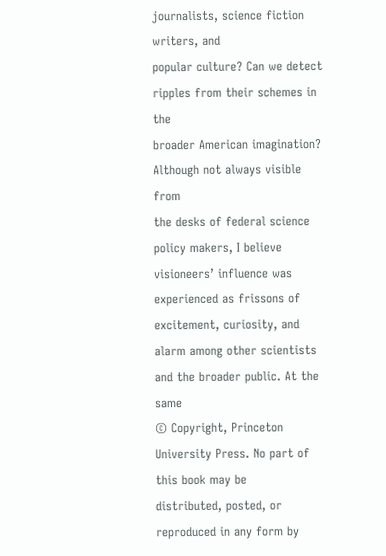journalists, science fiction writers, and
popular culture? Can we detect ripples from their schemes in the
broader American imagination? Although not always visible from
the desks of federal science policy makers, I believe visioneers’ influence was experienced as frissons of excitement, curiosity, and
alarm among other scientists and the broader public. At the same
© Copyright, Princeton University Press. No part of this book may be
distributed, posted, or reproduced in any form by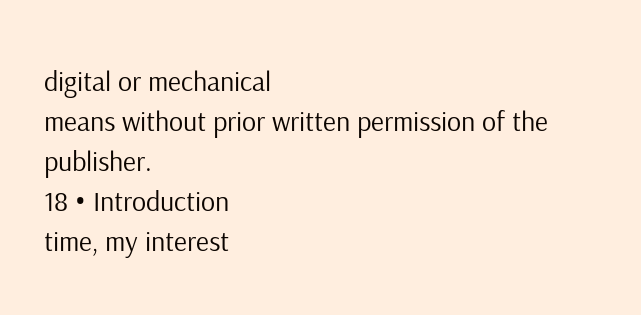digital or mechanical
means without prior written permission of the publisher.
18 • Introduction
time, my interest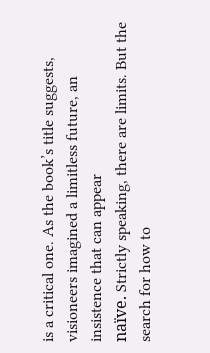is a critical one. As the book’s title suggests, visioneers imagined a limitless future, an insistence that can appear
naïve. Strictly speaking, there are limits. But the search for how to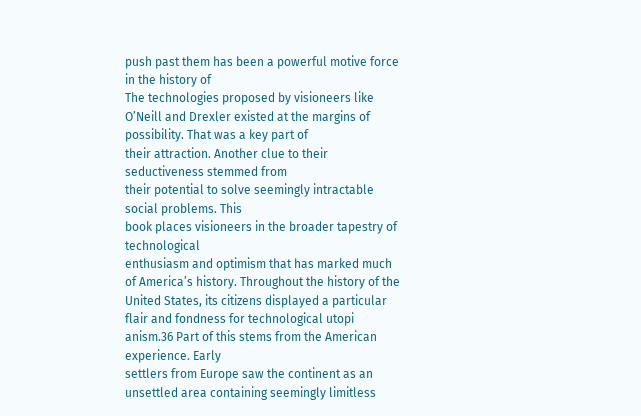push past them has been a powerful motive force in the history of
The technologies proposed by visioneers like O’Neill and Drexler existed at the margins of possibility. That was a key part of
their attraction. Another clue to their seductiveness stemmed from
their potential to solve seemingly intractable social problems. This
book places visioneers in the broader tapestry of technological
enthusiasm and optimism that has marked much of America’s history. Throughout the history of the United States, its citizens displayed a particular flair and fondness for technological utopi
anism.36 Part of this stems from the American experience. Early
settlers from Europe saw the continent as an unsettled area containing seemingly limitless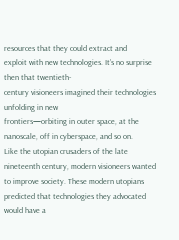resources that they could extract and
exploit with new technologies. It’s no surprise then that twentieth-
century visioneers imagined their technologies unfolding in new
frontiers—orbiting in outer space, at the nanoscale, off in cyberspace, and so on.
Like the utopian crusaders of the late nineteenth century, modern visioneers wanted to improve society. These modern utopians
predicted that technologies they advocated would have a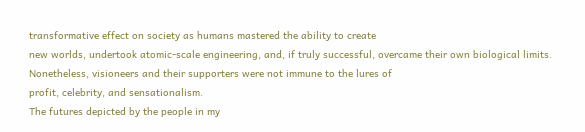transformative effect on society as humans mastered the ability to create
new worlds, undertook atomic-scale engineering, and, if truly successful, overcame their own biological limits. Nonetheless, visioneers and their supporters were not immune to the lures of
profit, celebrity, and sensationalism.
The futures depicted by the people in my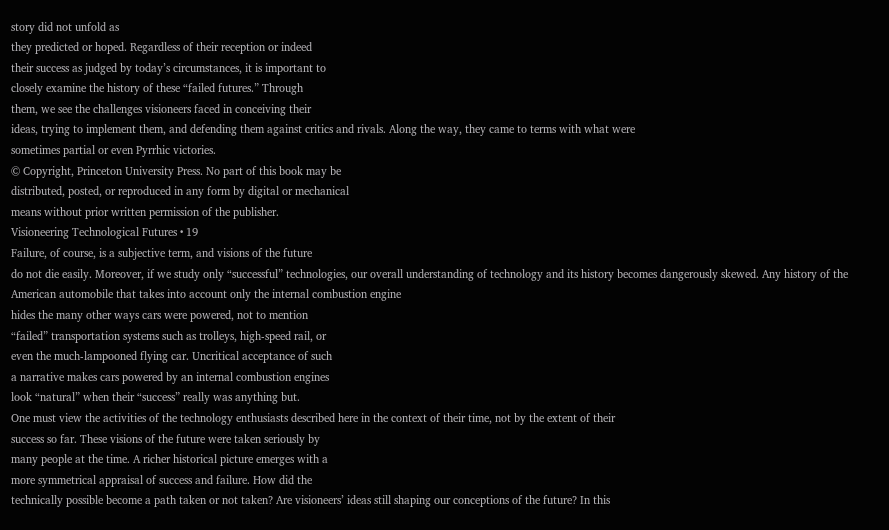story did not unfold as
they predicted or hoped. Regardless of their reception or indeed
their success as judged by today’s circumstances, it is important to
closely examine the history of these “failed futures.” Through
them, we see the challenges visioneers faced in conceiving their
ideas, trying to implement them, and defending them against critics and rivals. Along the way, they came to terms with what were
sometimes partial or even Pyrrhic victories.
© Copyright, Princeton University Press. No part of this book may be
distributed, posted, or reproduced in any form by digital or mechanical
means without prior written permission of the publisher.
Visioneering Technological Futures • 19
Failure, of course, is a subjective term, and visions of the future
do not die easily. Moreover, if we study only “successful” technologies, our overall understanding of technology and its history becomes dangerously skewed. Any history of the American automobile that takes into account only the internal combustion engine
hides the many other ways cars were powered, not to mention
“failed” transportation systems such as trolleys, high-speed rail, or
even the much-lampooned flying car. Uncritical acceptance of such
a narrative makes cars powered by an internal combustion engines
look “natural” when their “success” really was anything but.
One must view the activities of the technology enthusiasts described here in the context of their time, not by the extent of their
success so far. These visions of the future were taken seriously by
many people at the time. A richer historical picture emerges with a
more symmetrical appraisal of success and failure. How did the
technically possible become a path taken or not taken? Are visioneers’ ideas still shaping our conceptions of the future? In this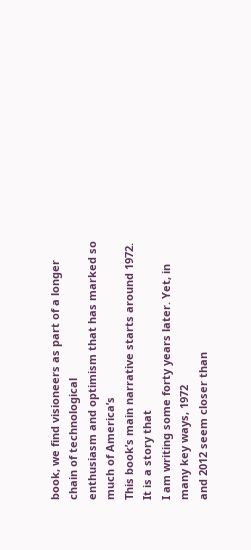book, we find visioneers as part of a longer chain of technological
enthusiasm and optimism that has marked so much of America’s
This book’s main narrative starts around 1972. It is a story that
I am writing some forty years later. Yet, in many key ways, 1972
and 2012 seem closer than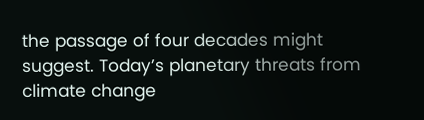the passage of four decades might suggest. Today’s planetary threats from climate change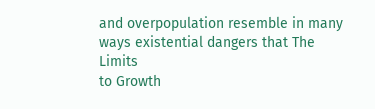and overpopulation resemble in many ways existential dangers that The Limits
to Growth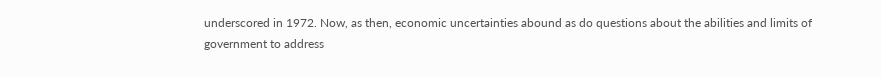underscored in 1972. Now, as then, economic uncertainties abound as do questions about the abilities and limits of
government to address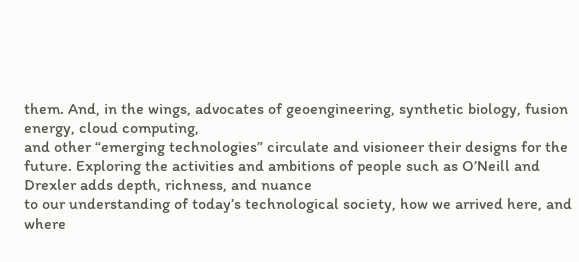them. And, in the wings, advocates of geoengineering, synthetic biology, fusion energy, cloud computing,
and other “emerging technologies” circulate and visioneer their designs for the future. Exploring the activities and ambitions of people such as O’Neill and Drexler adds depth, richness, and nuance
to our understanding of today’s technological society, how we arrived here, and where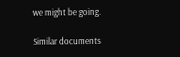we might be going.

Similar documents